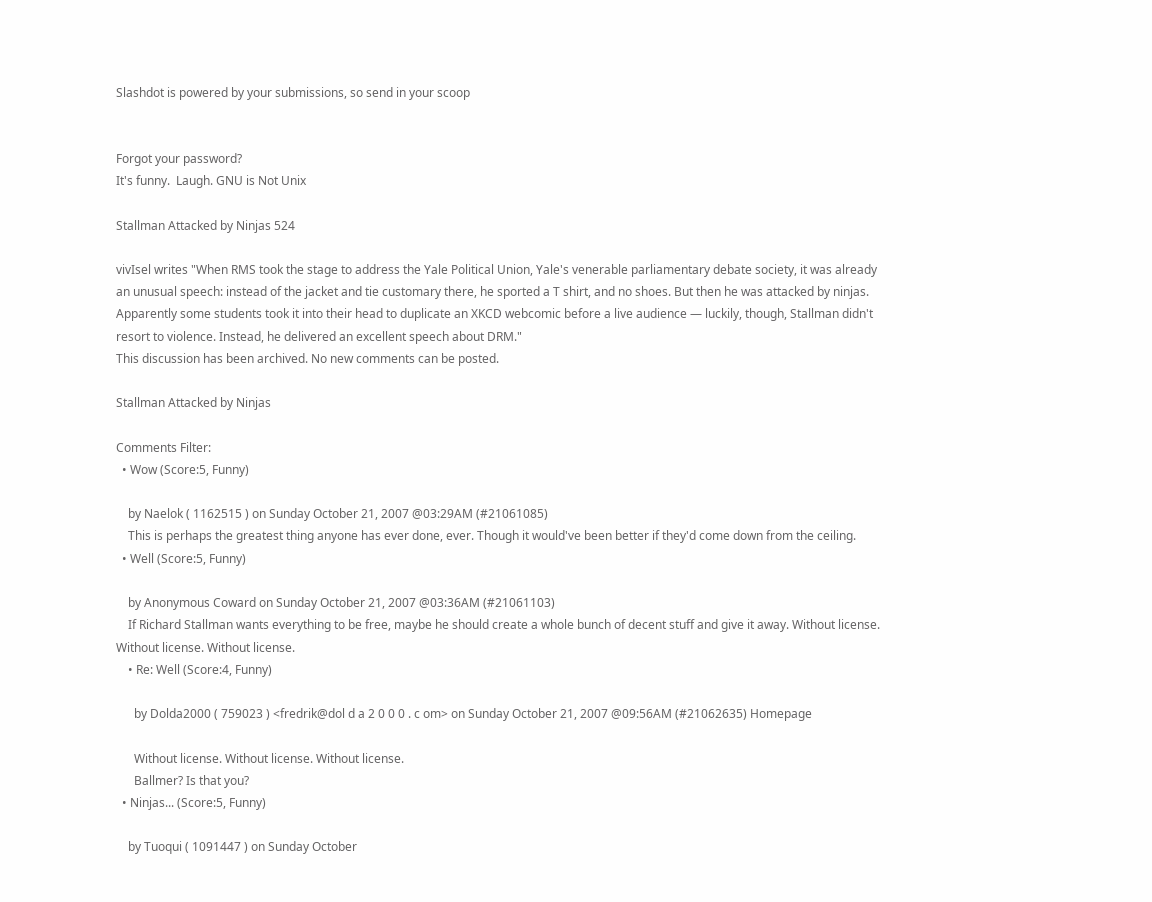Slashdot is powered by your submissions, so send in your scoop


Forgot your password?
It's funny.  Laugh. GNU is Not Unix

Stallman Attacked by Ninjas 524

vivIsel writes "When RMS took the stage to address the Yale Political Union, Yale's venerable parliamentary debate society, it was already an unusual speech: instead of the jacket and tie customary there, he sported a T shirt, and no shoes. But then he was attacked by ninjas. Apparently some students took it into their head to duplicate an XKCD webcomic before a live audience — luckily, though, Stallman didn't resort to violence. Instead, he delivered an excellent speech about DRM."
This discussion has been archived. No new comments can be posted.

Stallman Attacked by Ninjas

Comments Filter:
  • Wow (Score:5, Funny)

    by Naelok ( 1162515 ) on Sunday October 21, 2007 @03:29AM (#21061085)
    This is perhaps the greatest thing anyone has ever done, ever. Though it would've been better if they'd come down from the ceiling.
  • Well (Score:5, Funny)

    by Anonymous Coward on Sunday October 21, 2007 @03:36AM (#21061103)
    If Richard Stallman wants everything to be free, maybe he should create a whole bunch of decent stuff and give it away. Without license. Without license. Without license.
    • Re: Well (Score:4, Funny)

      by Dolda2000 ( 759023 ) <fredrik@dol d a 2 0 0 0 . c om> on Sunday October 21, 2007 @09:56AM (#21062635) Homepage

      Without license. Without license. Without license.
      Ballmer? Is that you?
  • Ninjas... (Score:5, Funny)

    by Tuoqui ( 1091447 ) on Sunday October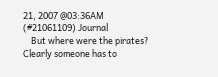21, 2007 @03:36AM (#21061109) Journal
    But where were the pirates? Clearly someone has to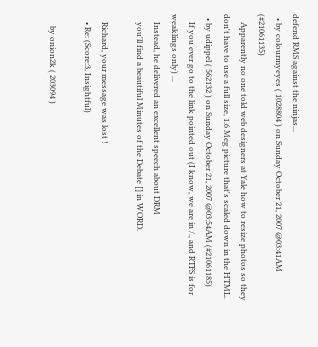defend RMS against the ninjas...
  • by colourmyeyes ( 1028804 ) on Sunday October 21, 2007 @03:41AM (#21061135)
    Apparently no one told web designers at Yale how to resize photos so they don't have to use a full size, 1.6 Meg picture that's scaled down in the HTML.
  • by udippel ( 562132 ) on Sunday October 21, 2007 @03:54AM (#21061185)
    If you ever go to the link pointed out (I know, we are in /., and RTFS is for weaklings only) ...
    Instead, he delivered an excellent speech about DRM
    you'll find a beautiful Minutes of the Debate [] in WORD.

    Richard, your message was lost !
    • Re: (Score:3, Insightful)

      by onion2k ( 203094 )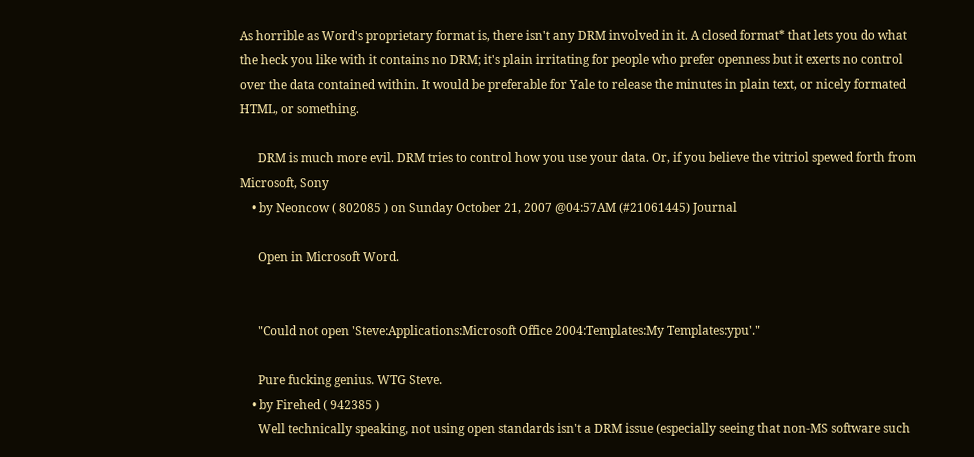As horrible as Word's proprietary format is, there isn't any DRM involved in it. A closed format* that lets you do what the heck you like with it contains no DRM; it's plain irritating for people who prefer openness but it exerts no control over the data contained within. It would be preferable for Yale to release the minutes in plain text, or nicely formated HTML, or something.

      DRM is much more evil. DRM tries to control how you use your data. Or, if you believe the vitriol spewed forth from Microsoft, Sony
    • by Neoncow ( 802085 ) on Sunday October 21, 2007 @04:57AM (#21061445) Journal

      Open in Microsoft Word.


      "Could not open 'Steve:Applications:Microsoft Office 2004:Templates:My Templates:ypu'."

      Pure fucking genius. WTG Steve.
    • by Firehed ( 942385 )
      Well technically speaking, not using open standards isn't a DRM issue (especially seeing that non-MS software such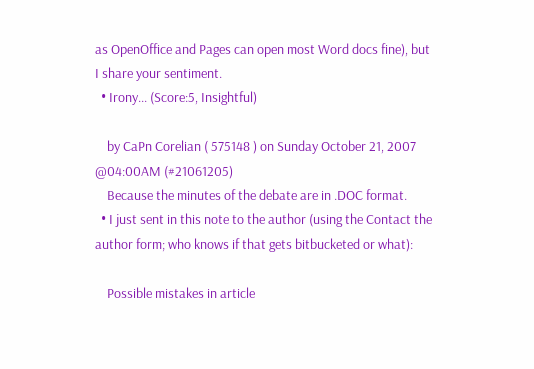as OpenOffice and Pages can open most Word docs fine), but I share your sentiment.
  • Irony... (Score:5, Insightful)

    by CaPn Corelian ( 575148 ) on Sunday October 21, 2007 @04:00AM (#21061205)
    Because the minutes of the debate are in .DOC format.
  • I just sent in this note to the author (using the Contact the author form; who knows if that gets bitbucketed or what):

    Possible mistakes in article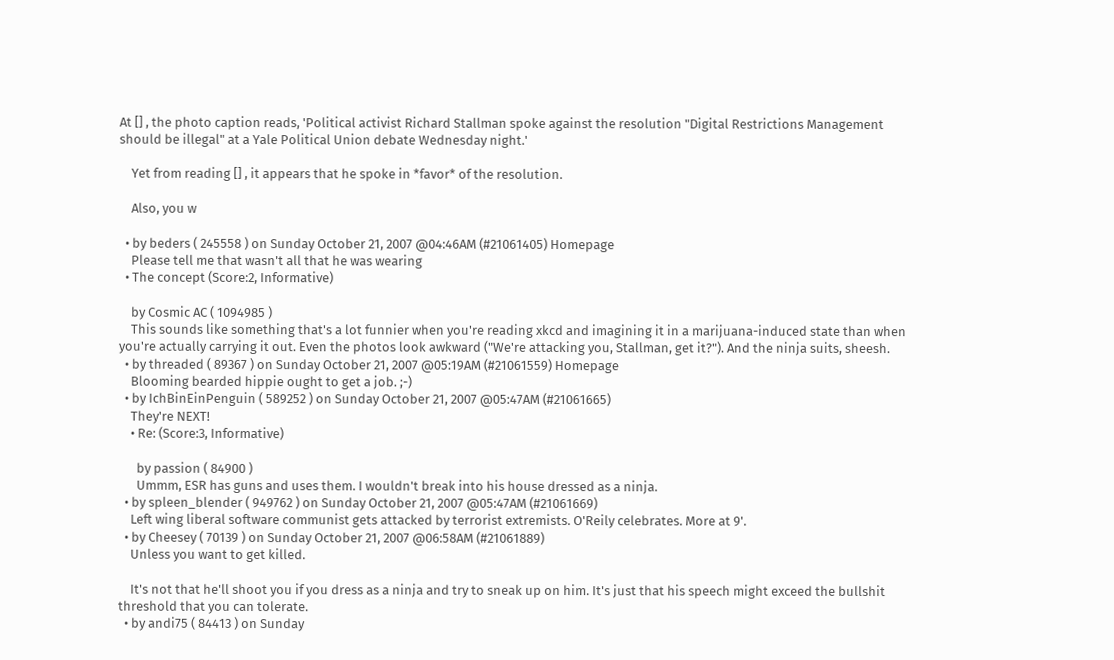At [] , the photo caption reads, 'Political activist Richard Stallman spoke against the resolution "Digital Restrictions Management should be illegal" at a Yale Political Union debate Wednesday night.'

    Yet from reading [] , it appears that he spoke in *favor* of the resolution.

    Also, you w

  • by beders ( 245558 ) on Sunday October 21, 2007 @04:46AM (#21061405) Homepage
    Please tell me that wasn't all that he was wearing
  • The concept (Score:2, Informative)

    by Cosmic AC ( 1094985 )
    This sounds like something that's a lot funnier when you're reading xkcd and imagining it in a marijuana-induced state than when you're actually carrying it out. Even the photos look awkward ("We're attacking you, Stallman, get it?"). And the ninja suits, sheesh.
  • by threaded ( 89367 ) on Sunday October 21, 2007 @05:19AM (#21061559) Homepage
    Blooming bearded hippie ought to get a job. ;-)
  • by IchBinEinPenguin ( 589252 ) on Sunday October 21, 2007 @05:47AM (#21061665)
    They're NEXT!
    • Re: (Score:3, Informative)

      by passion ( 84900 )
      Ummm, ESR has guns and uses them. I wouldn't break into his house dressed as a ninja.
  • by spleen_blender ( 949762 ) on Sunday October 21, 2007 @05:47AM (#21061669)
    Left wing liberal software communist gets attacked by terrorist extremists. O'Reily celebrates. More at 9'.
  • by Cheesey ( 70139 ) on Sunday October 21, 2007 @06:58AM (#21061889)
    Unless you want to get killed.

    It's not that he'll shoot you if you dress as a ninja and try to sneak up on him. It's just that his speech might exceed the bullshit threshold that you can tolerate.
  • by andi75 ( 84413 ) on Sunday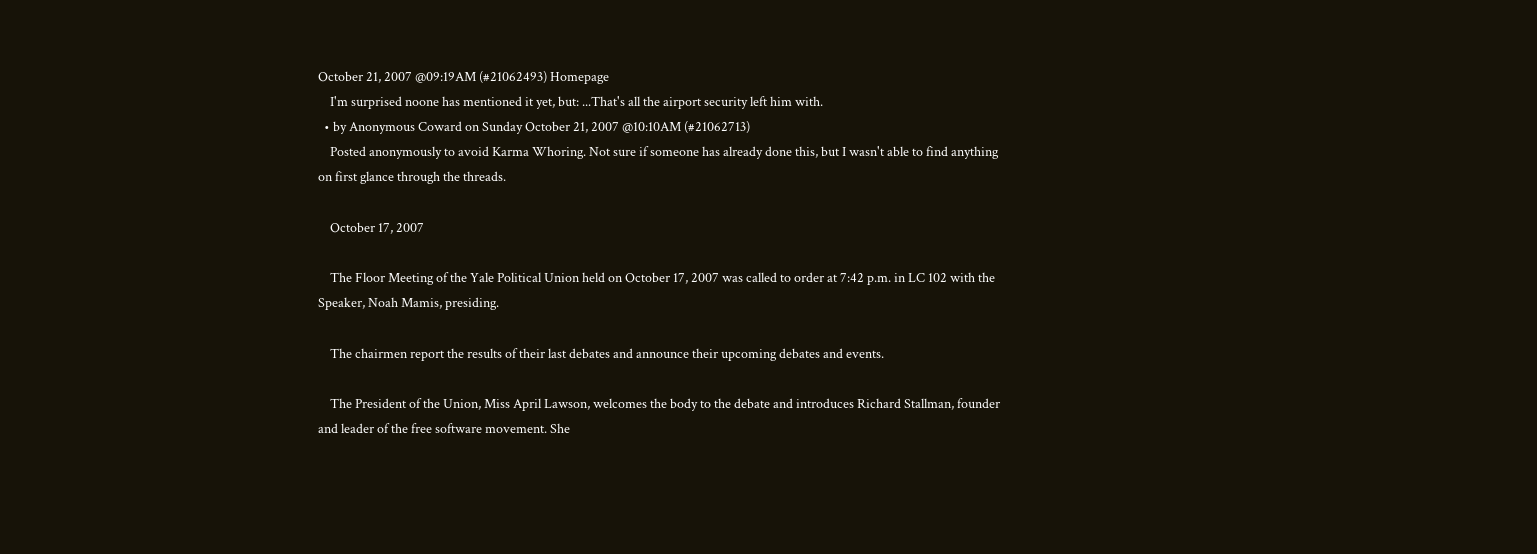October 21, 2007 @09:19AM (#21062493) Homepage
    I'm surprised noone has mentioned it yet, but: ...That's all the airport security left him with.
  • by Anonymous Coward on Sunday October 21, 2007 @10:10AM (#21062713)
    Posted anonymously to avoid Karma Whoring. Not sure if someone has already done this, but I wasn't able to find anything on first glance through the threads.

    October 17, 2007

    The Floor Meeting of the Yale Political Union held on October 17, 2007 was called to order at 7:42 p.m. in LC 102 with the Speaker, Noah Mamis, presiding.

    The chairmen report the results of their last debates and announce their upcoming debates and events.

    The President of the Union, Miss April Lawson, welcomes the body to the debate and introduces Richard Stallman, founder and leader of the free software movement. She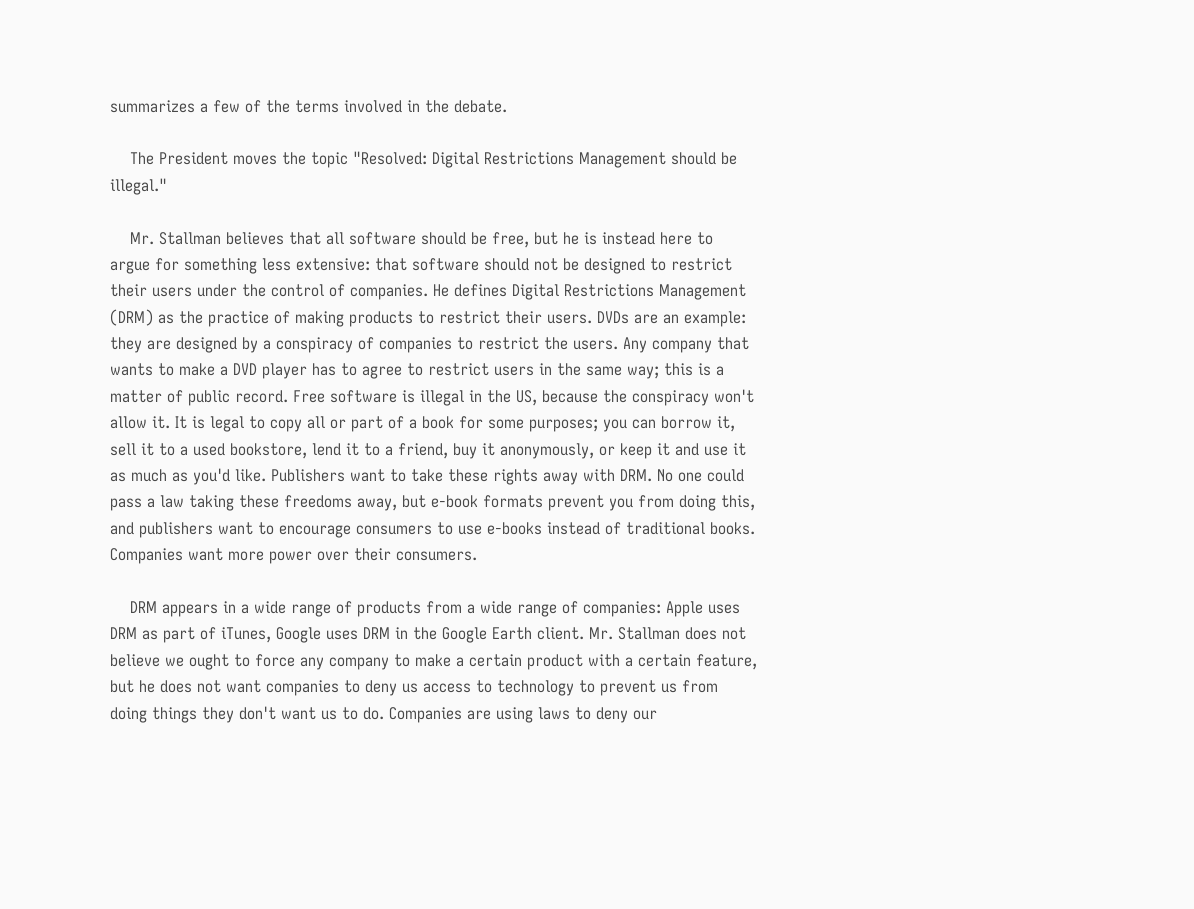summarizes a few of the terms involved in the debate.

    The President moves the topic "Resolved: Digital Restrictions Management should be illegal."

    Mr. Stallman believes that all software should be free, but he is instead here to argue for something less extensive: that software should not be designed to restrict their users under the control of companies. He defines Digital Restrictions Management (DRM) as the practice of making products to restrict their users. DVDs are an example: they are designed by a conspiracy of companies to restrict the users. Any company that wants to make a DVD player has to agree to restrict users in the same way; this is a matter of public record. Free software is illegal in the US, because the conspiracy won't allow it. It is legal to copy all or part of a book for some purposes; you can borrow it, sell it to a used bookstore, lend it to a friend, buy it anonymously, or keep it and use it as much as you'd like. Publishers want to take these rights away with DRM. No one could pass a law taking these freedoms away, but e-book formats prevent you from doing this, and publishers want to encourage consumers to use e-books instead of traditional books. Companies want more power over their consumers.

    DRM appears in a wide range of products from a wide range of companies: Apple uses DRM as part of iTunes, Google uses DRM in the Google Earth client. Mr. Stallman does not believe we ought to force any company to make a certain product with a certain feature, but he does not want companies to deny us access to technology to prevent us from doing things they don't want us to do. Companies are using laws to deny our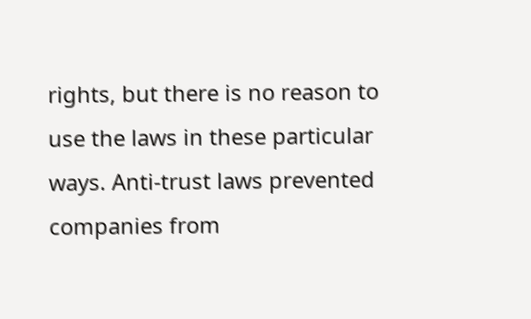rights, but there is no reason to use the laws in these particular ways. Anti-trust laws prevented companies from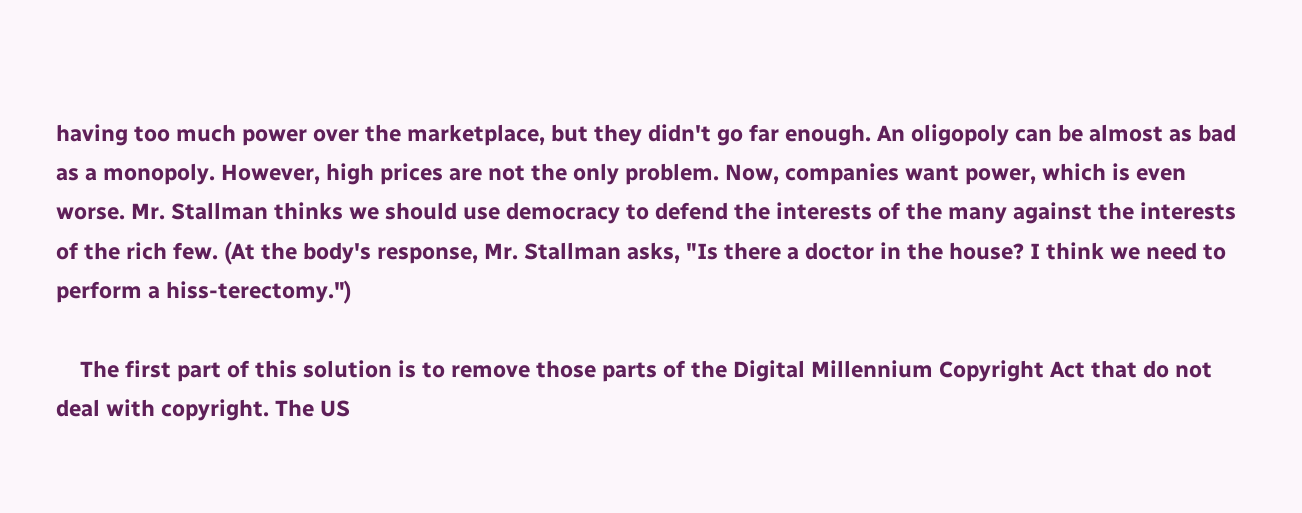having too much power over the marketplace, but they didn't go far enough. An oligopoly can be almost as bad as a monopoly. However, high prices are not the only problem. Now, companies want power, which is even worse. Mr. Stallman thinks we should use democracy to defend the interests of the many against the interests of the rich few. (At the body's response, Mr. Stallman asks, "Is there a doctor in the house? I think we need to perform a hiss-terectomy.")

    The first part of this solution is to remove those parts of the Digital Millennium Copyright Act that do not deal with copyright. The US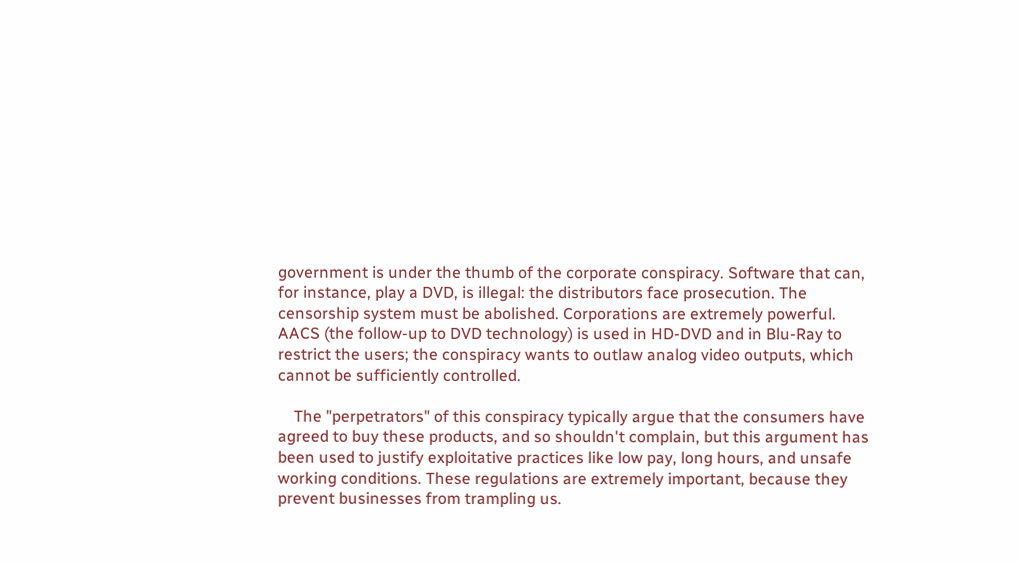government is under the thumb of the corporate conspiracy. Software that can, for instance, play a DVD, is illegal: the distributors face prosecution. The censorship system must be abolished. Corporations are extremely powerful. AACS (the follow-up to DVD technology) is used in HD-DVD and in Blu-Ray to restrict the users; the conspiracy wants to outlaw analog video outputs, which cannot be sufficiently controlled.

    The "perpetrators" of this conspiracy typically argue that the consumers have agreed to buy these products, and so shouldn't complain, but this argument has been used to justify exploitative practices like low pay, long hours, and unsafe working conditions. These regulations are extremely important, because they prevent businesses from trampling us.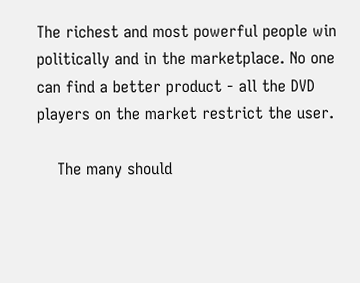The richest and most powerful people win politically and in the marketplace. No one can find a better product - all the DVD players on the market restrict the user.

    The many should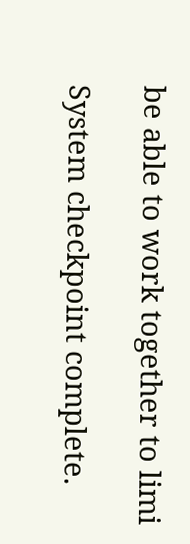be able to work together to limi

System checkpoint complete.